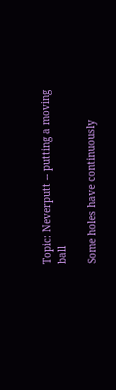Topic: Neverputt -- putting a moving ball

Some holes have continuously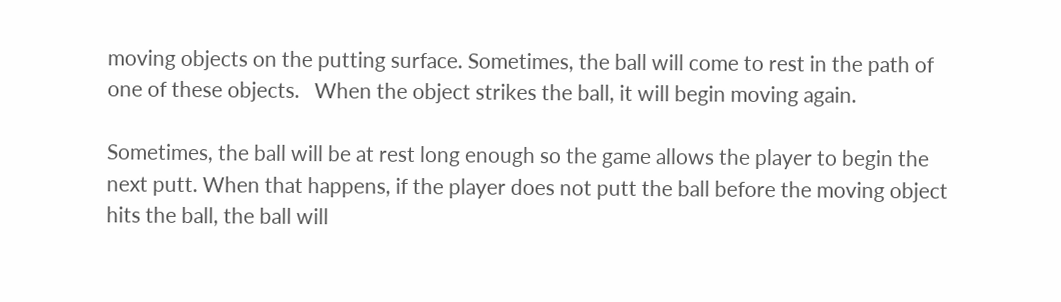moving objects on the putting surface. Sometimes, the ball will come to rest in the path of one of these objects.   When the object strikes the ball, it will begin moving again.

Sometimes, the ball will be at rest long enough so the game allows the player to begin the next putt. When that happens, if the player does not putt the ball before the moving object hits the ball, the ball will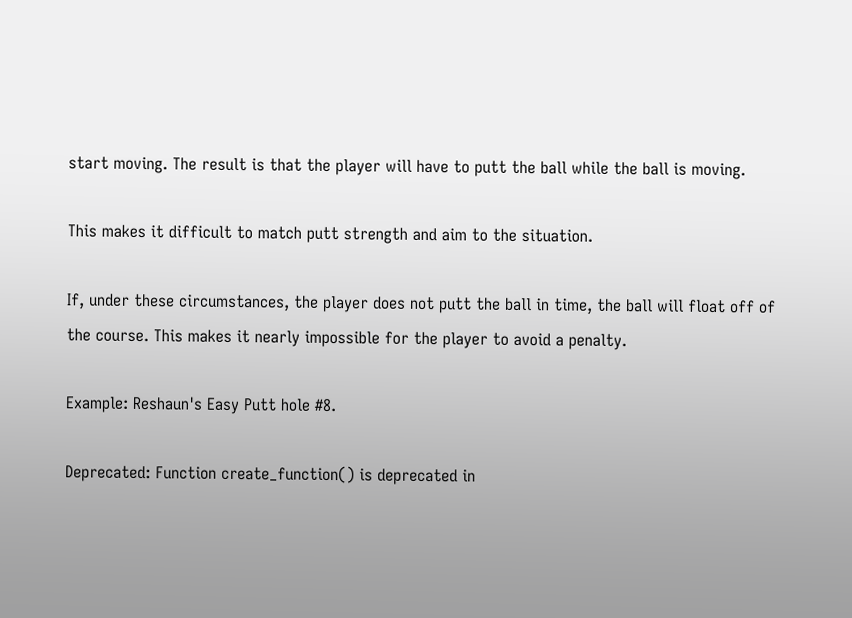start moving. The result is that the player will have to putt the ball while the ball is moving.

This makes it difficult to match putt strength and aim to the situation.

If, under these circumstances, the player does not putt the ball in time, the ball will float off of the course. This makes it nearly impossible for the player to avoid a penalty.

Example: Reshaun's Easy Putt hole #8.

Deprecated: Function create_function() is deprecated in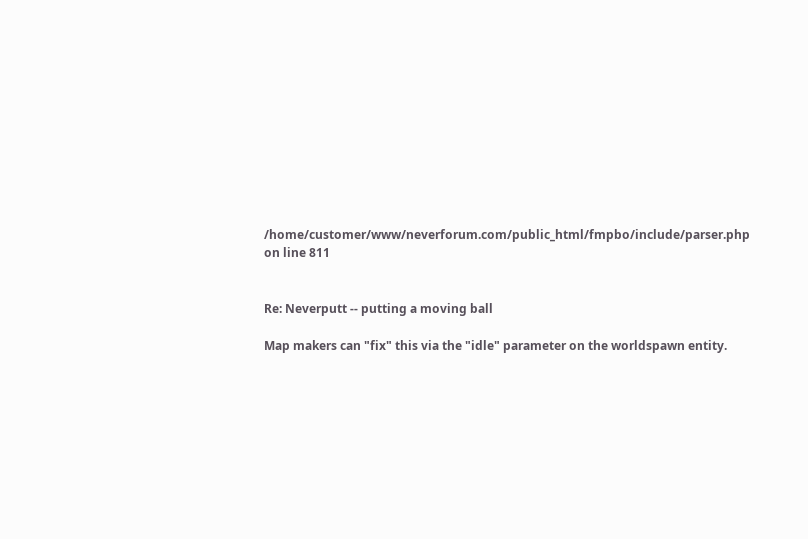/home/customer/www/neverforum.com/public_html/fmpbo/include/parser.php on line 811


Re: Neverputt -- putting a moving ball

Map makers can "fix" this via the "idle" parameter on the worldspawn entity.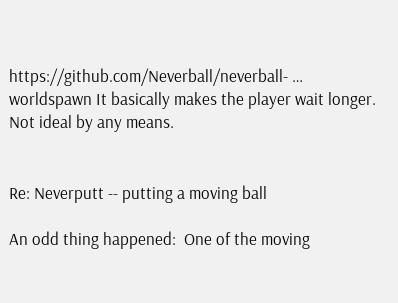https://github.com/Neverball/neverball- … worldspawn It basically makes the player wait longer. Not ideal by any means.


Re: Neverputt -- putting a moving ball

An odd thing happened:  One of the moving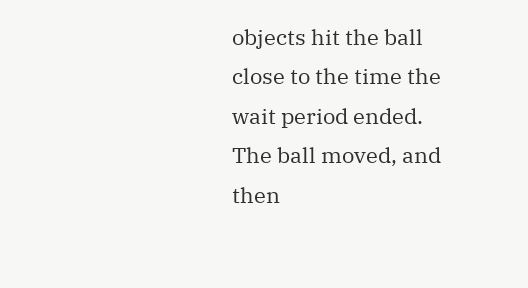objects hit the ball close to the time the wait period ended. The ball moved, and then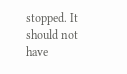stopped. It should not have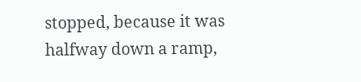stopped, because it was halfway down a ramp,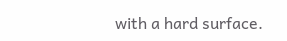with a hard surface.